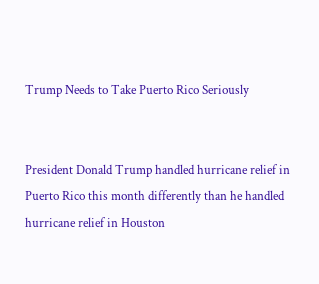Trump Needs to Take Puerto Rico Seriously


President Donald Trump handled hurricane relief in Puerto Rico this month differently than he handled hurricane relief in Houston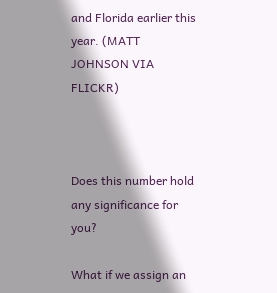and Florida earlier this year. (MATT JOHNSON VIA FLICKR)



Does this number hold any significance for you?

What if we assign an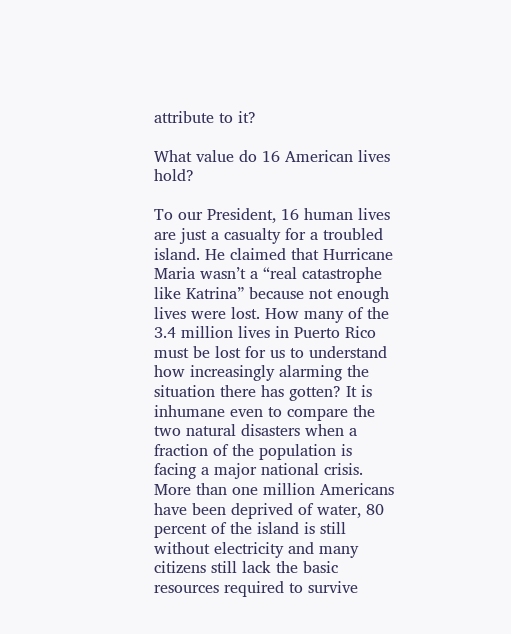attribute to it?

What value do 16 American lives hold?

To our President, 16 human lives are just a casualty for a troubled island. He claimed that Hurricane Maria wasn’t a “real catastrophe like Katrina” because not enough lives were lost. How many of the 3.4 million lives in Puerto Rico must be lost for us to understand how increasingly alarming the situation there has gotten? It is inhumane even to compare the two natural disasters when a fraction of the population is facing a major national crisis. More than one million Americans have been deprived of water, 80 percent of the island is still without electricity and many citizens still lack the basic resources required to survive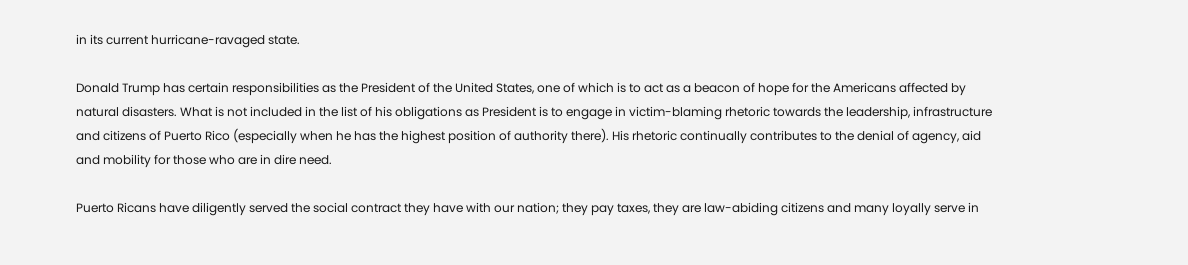in its current hurricane-ravaged state.

Donald Trump has certain responsibilities as the President of the United States, one of which is to act as a beacon of hope for the Americans affected by natural disasters. What is not included in the list of his obligations as President is to engage in victim-blaming rhetoric towards the leadership, infrastructure and citizens of Puerto Rico (especially when he has the highest position of authority there). His rhetoric continually contributes to the denial of agency, aid and mobility for those who are in dire need.

Puerto Ricans have diligently served the social contract they have with our nation; they pay taxes, they are law-abiding citizens and many loyally serve in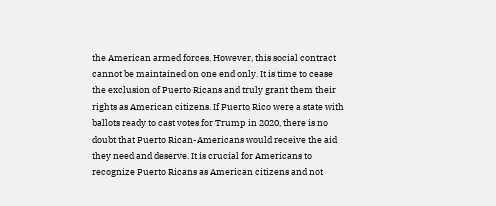the American armed forces. However, this social contract cannot be maintained on one end only. It is time to cease the exclusion of Puerto Ricans and truly grant them their rights as American citizens. If Puerto Rico were a state with ballots ready to cast votes for Trump in 2020, there is no doubt that Puerto Rican-Americans would receive the aid they need and deserve. It is crucial for Americans to recognize Puerto Ricans as American citizens and not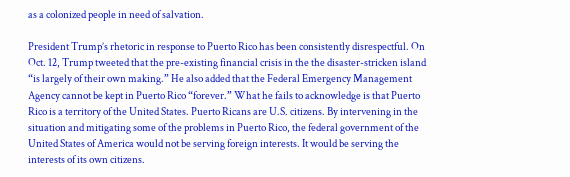as a colonized people in need of salvation.

President Trump’s rhetoric in response to Puerto Rico has been consistently disrespectful. On Oct. 12, Trump tweeted that the pre-existing financial crisis in the the disaster-stricken island “is largely of their own making.” He also added that the Federal Emergency Management Agency cannot be kept in Puerto Rico “forever.” What he fails to acknowledge is that Puerto Rico is a territory of the United States. Puerto Ricans are U.S. citizens. By intervening in the situation and mitigating some of the problems in Puerto Rico, the federal government of the United States of America would not be serving foreign interests. It would be serving the interests of its own citizens.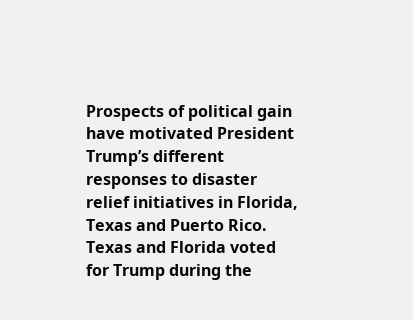Prospects of political gain have motivated President Trump’s different responses to disaster relief initiatives in Florida, Texas and Puerto Rico. Texas and Florida voted for Trump during the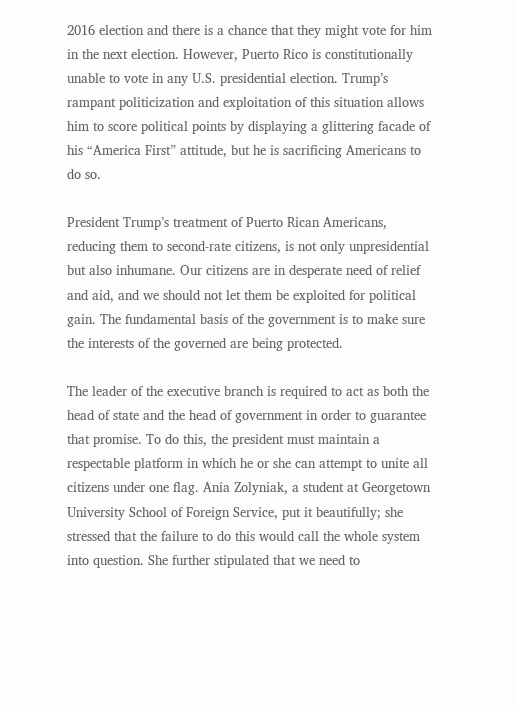2016 election and there is a chance that they might vote for him in the next election. However, Puerto Rico is constitutionally unable to vote in any U.S. presidential election. Trump’s rampant politicization and exploitation of this situation allows him to score political points by displaying a glittering facade of his “America First” attitude, but he is sacrificing Americans to do so.

President Trump’s treatment of Puerto Rican Americans, reducing them to second-rate citizens, is not only unpresidential but also inhumane. Our citizens are in desperate need of relief and aid, and we should not let them be exploited for political gain. The fundamental basis of the government is to make sure the interests of the governed are being protected.

The leader of the executive branch is required to act as both the head of state and the head of government in order to guarantee that promise. To do this, the president must maintain a respectable platform in which he or she can attempt to unite all citizens under one flag. Ania Zolyniak, a student at Georgetown University School of Foreign Service, put it beautifully; she stressed that the failure to do this would call the whole system into question. She further stipulated that we need to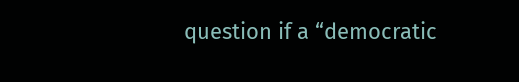question if a “democratic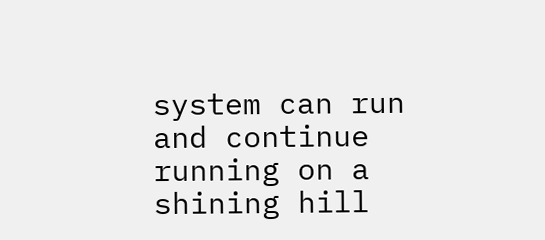system can run and continue running on a shining hill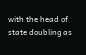with the head of state doubling as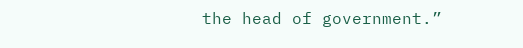the head of government.”